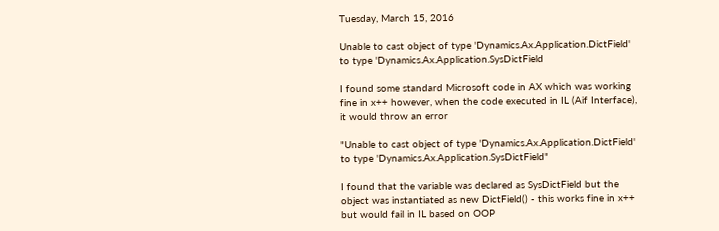Tuesday, March 15, 2016

Unable to cast object of type 'Dynamics.Ax.Application.DictField' to type 'Dynamics.Ax.Application.SysDictField

I found some standard Microsoft code in AX which was working fine in x++ however, when the code executed in IL (Aif Interface), it would throw an error

"Unable to cast object of type 'Dynamics.Ax.Application.DictField' to type 'Dynamics.Ax.Application.SysDictField"

I found that the variable was declared as SysDictField but the object was instantiated as new DictField() - this works fine in x++ but would fail in IL based on OOP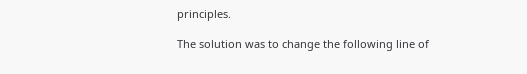principles.

The solution was to change the following line of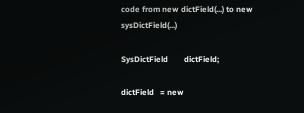code from new dictField(...) to new sysDictField(...)

SysDictField        dictField;

dictField   = new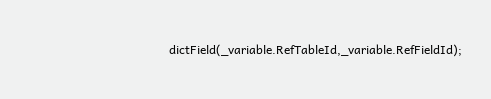dictField(_variable.RefTableId,_variable.RefFieldId);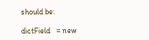should be:

dictField   = new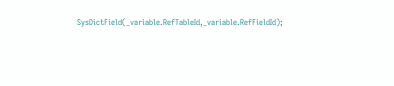SysDictField(_variable.RefTableId,_variable.RefFieldId);